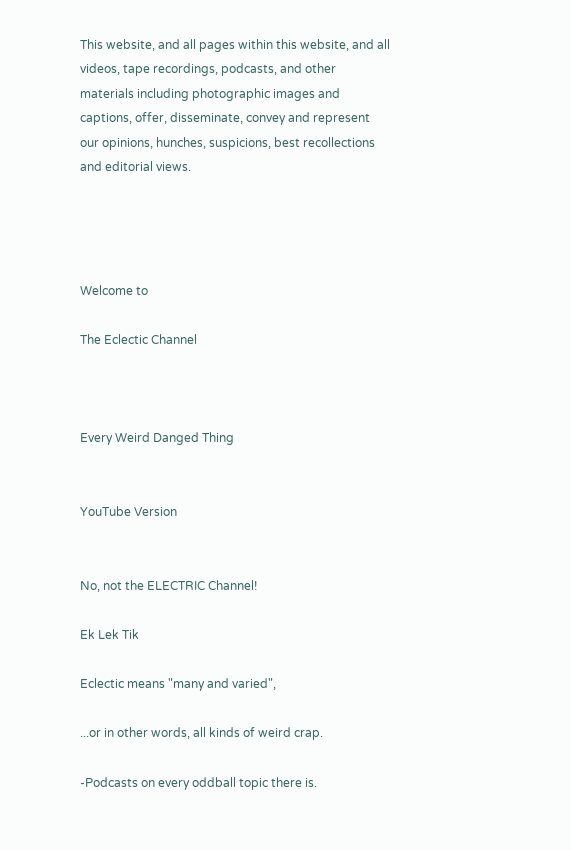This website, and all pages within this website, and all videos, tape recordings, podcasts, and other materials including photographic images and captions, offer, disseminate, convey and represent our opinions, hunches, suspicions, best recollections and editorial views.




Welcome to

The Eclectic Channel



Every Weird Danged Thing


YouTube Version


No, not the ELECTRIC Channel!

Ek Lek Tik

Eclectic means "many and varied",

...or in other words, all kinds of weird crap.

-Podcasts on every oddball topic there is.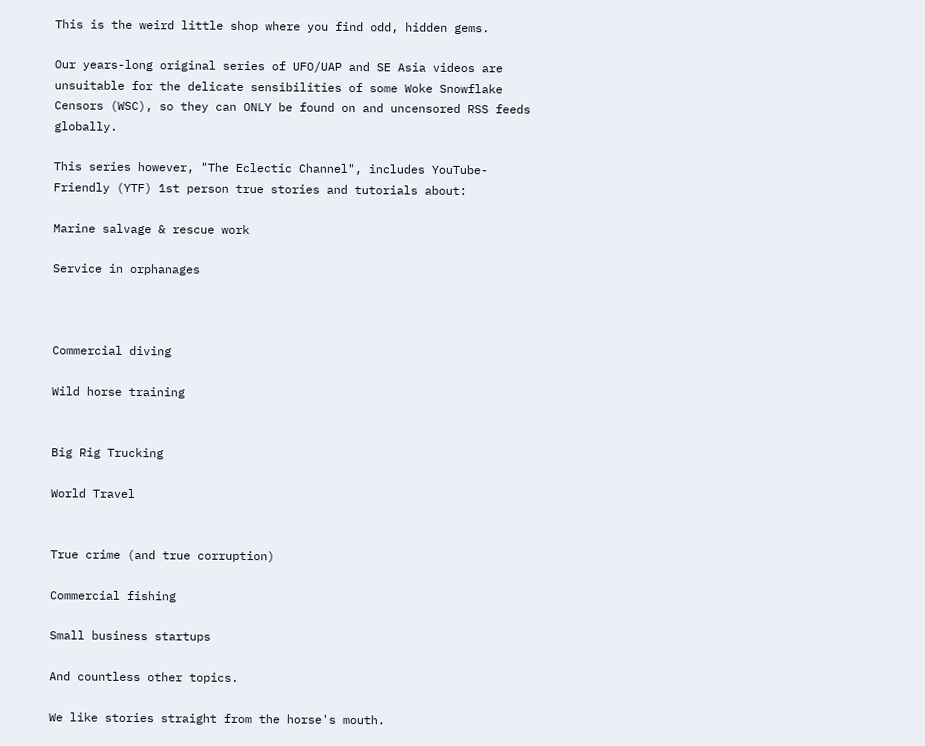This is the weird little shop where you find odd, hidden gems.

Our years-long original series of UFO/UAP and SE Asia videos are unsuitable for the delicate sensibilities of some Woke Snowflake Censors (WSC), so they can ONLY be found on and uncensored RSS feeds globally.

This series however, "The Eclectic Channel", includes YouTube-Friendly (YTF) 1st person true stories and tutorials about:

Marine salvage & rescue work

Service in orphanages



Commercial diving

Wild horse training


Big Rig Trucking

World Travel


True crime (and true corruption)

Commercial fishing

Small business startups

And countless other topics.

We like stories straight from the horse's mouth.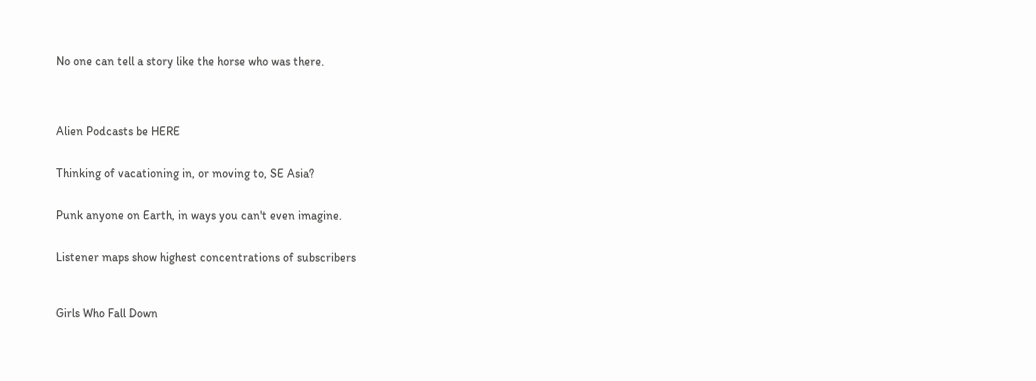No one can tell a story like the horse who was there.




Alien Podcasts be HERE


Thinking of vacationing in, or moving to, SE Asia?


Punk anyone on Earth, in ways you can't even imagine.


Listener maps show highest concentrations of subscribers



Girls Who Fall Down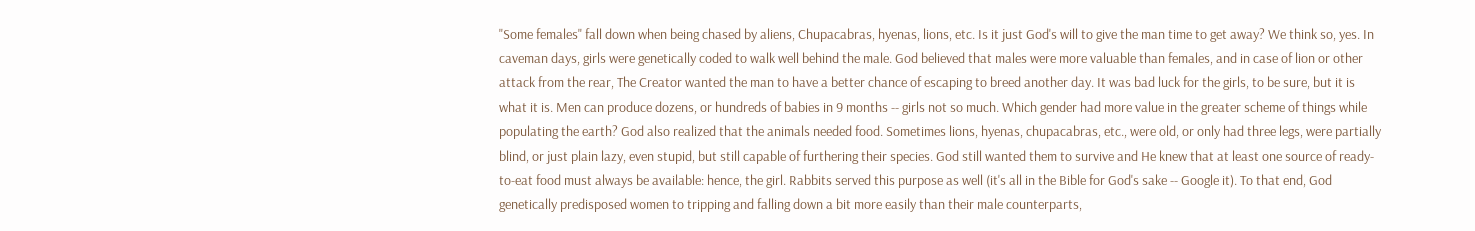"Some females" fall down when being chased by aliens, Chupacabras, hyenas, lions, etc. Is it just God's will to give the man time to get away? We think so, yes. In caveman days, girls were genetically coded to walk well behind the male. God believed that males were more valuable than females, and in case of lion or other attack from the rear, The Creator wanted the man to have a better chance of escaping to breed another day. It was bad luck for the girls, to be sure, but it is what it is. Men can produce dozens, or hundreds of babies in 9 months -- girls not so much. Which gender had more value in the greater scheme of things while populating the earth? God also realized that the animals needed food. Sometimes lions, hyenas, chupacabras, etc., were old, or only had three legs, were partially blind, or just plain lazy, even stupid, but still capable of furthering their species. God still wanted them to survive and He knew that at least one source of ready-to-eat food must always be available: hence, the girl. Rabbits served this purpose as well (it's all in the Bible for God's sake -- Google it). To that end, God genetically predisposed women to tripping and falling down a bit more easily than their male counterparts,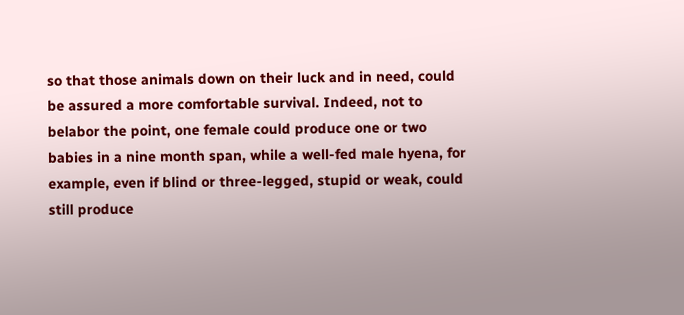so that those animals down on their luck and in need, could be assured a more comfortable survival. Indeed, not to belabor the point, one female could produce one or two babies in a nine month span, while a well-fed male hyena, for example, even if blind or three-legged, stupid or weak, could still produce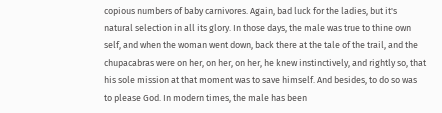copious numbers of baby carnivores. Again, bad luck for the ladies, but it's natural selection in all its glory. In those days, the male was true to thine own self, and when the woman went down, back there at the tale of the trail, and the chupacabras were on her, on her, on her, he knew instinctively, and rightly so, that his sole mission at that moment was to save himself. And besides, to do so was to please God. In modern times, the male has been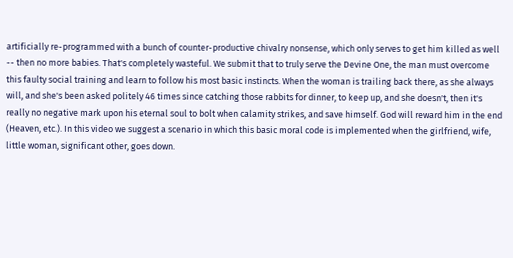artificially re-programmed with a bunch of counter-productive chivalry nonsense, which only serves to get him killed as well -- then no more babies. That's completely wasteful. We submit that to truly serve the Devine One, the man must overcome this faulty social training and learn to follow his most basic instincts. When the woman is trailing back there, as she always will, and she's been asked politely 46 times since catching those rabbits for dinner, to keep up, and she doesn't, then it's really no negative mark upon his eternal soul to bolt when calamity strikes, and save himself. God will reward him in the end (Heaven, etc.). In this video we suggest a scenario in which this basic moral code is implemented when the girlfriend, wife, little woman, significant other, goes down.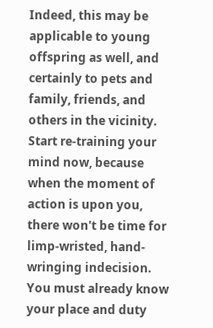Indeed, this may be applicable to young offspring as well, and certainly to pets and family, friends, and others in the vicinity. Start re-training your mind now, because when the moment of action is upon you, there won't be time for limp-wristed, hand-wringing indecision. You must already know your place and duty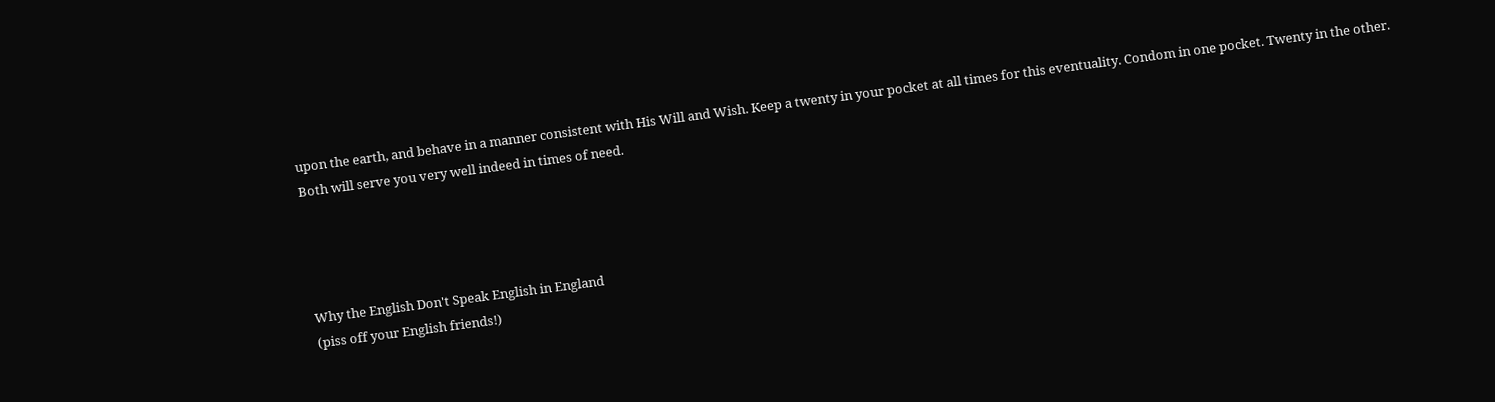upon the earth, and behave in a manner consistent with His Will and Wish. Keep a twenty in your pocket at all times for this eventuality. Condom in one pocket. Twenty in the other. Both will serve you very well indeed in times of need.




Why the English Don't Speak English in England
(piss off your English friends!)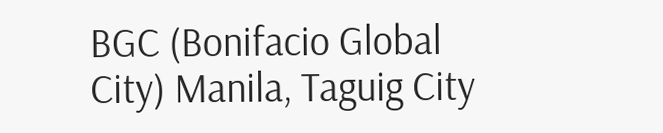BGC (Bonifacio Global City) Manila, Taguig City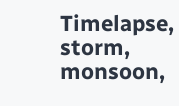Timelapse, storm, monsoon,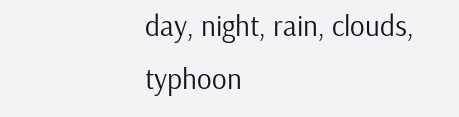day, night, rain, clouds, typhoon